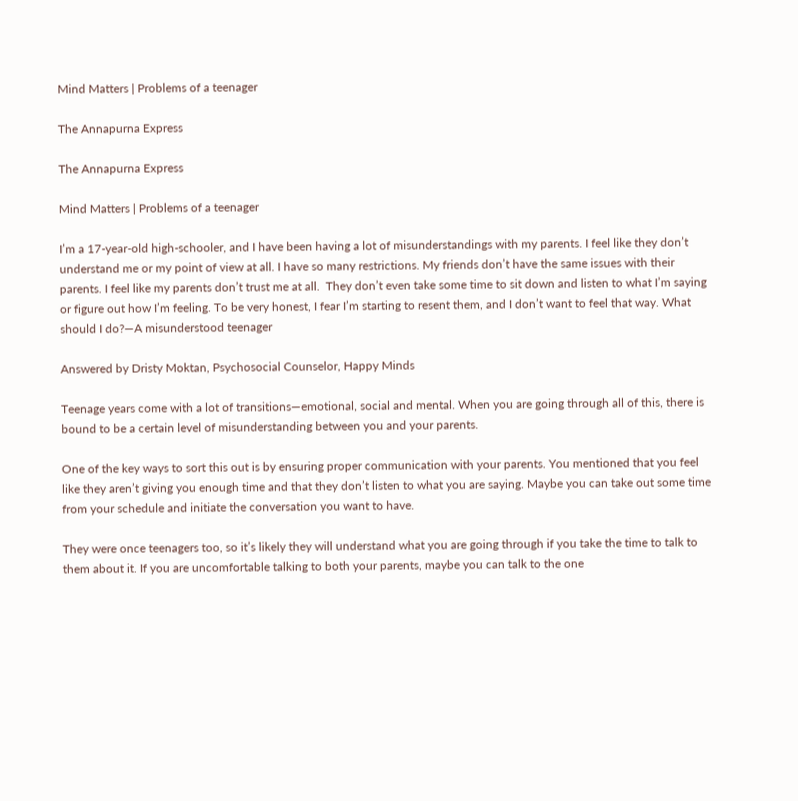Mind Matters | Problems of a teenager

The Annapurna Express

The Annapurna Express

Mind Matters | Problems of a teenager

I’m a 17-year-old high-schooler, and I have been having a lot of misunderstandings with my parents. I feel like they don’t understand me or my point of view at all. I have so many restrictions. My friends don’t have the same issues with their parents. I feel like my parents don’t trust me at all.  They don’t even take some time to sit down and listen to what I’m saying or figure out how I’m feeling. To be very honest, I fear I’m starting to resent them, and I don’t want to feel that way. What should I do?—A misunderstood teenager

Answered by Dristy Moktan, Psychosocial Counselor, Happy Minds

Teenage years come with a lot of transitions—emotional, social and mental. When you are going through all of this, there is bound to be a certain level of misunderstanding between you and your parents.

One of the key ways to sort this out is by ensuring proper communication with your parents. You mentioned that you feel like they aren’t giving you enough time and that they don’t listen to what you are saying. Maybe you can take out some time from your schedule and initiate the conversation you want to have.

They were once teenagers too, so it’s likely they will understand what you are going through if you take the time to talk to them about it. If you are uncomfortable talking to both your parents, maybe you can talk to the one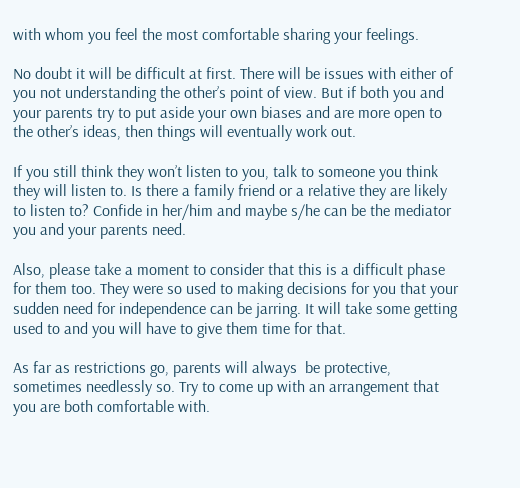with whom you feel the most comfortable sharing your feelings.

No doubt it will be difficult at first. There will be issues with either of you not understanding the other’s point of view. But if both you and your parents try to put aside your own biases and are more open to the other’s ideas, then things will eventually work out.

If you still think they won’t listen to you, talk to someone you think they will listen to. Is there a family friend or a relative they are likely to listen to? Confide in her/him and maybe s/he can be the mediator you and your parents need.

Also, please take a moment to consider that this is a difficult phase for them too. They were so used to making decisions for you that your sudden need for independence can be jarring. It will take some getting used to and you will have to give them time for that.

As far as restrictions go, parents will always  be protective, sometimes needlessly so. Try to come up with an arrangement that you are both comfortable with.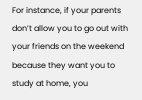For instance, if your parents don’t allow you to go out with your friends on the weekend because they want you to study at home, you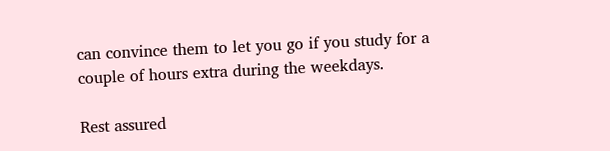can convince them to let you go if you study for a couple of hours extra during the weekdays.

Rest assured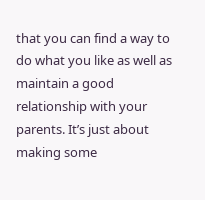that you can find a way to do what you like as well as maintain a good  relationship with your parents. It’s just about making some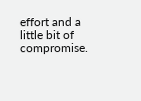effort and a little bit of compromise.